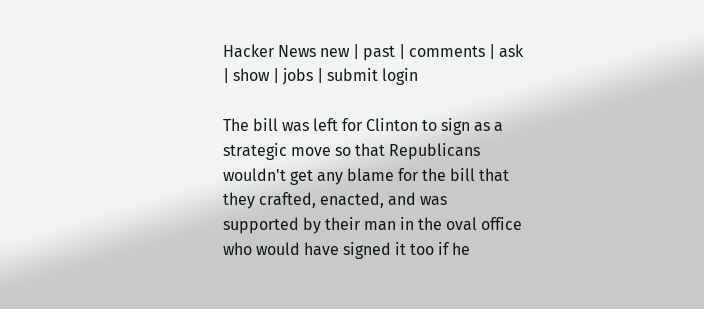Hacker News new | past | comments | ask | show | jobs | submit login

The bill was left for Clinton to sign as a strategic move so that Republicans wouldn't get any blame for the bill that they crafted, enacted, and was supported by their man in the oval office who would have signed it too if he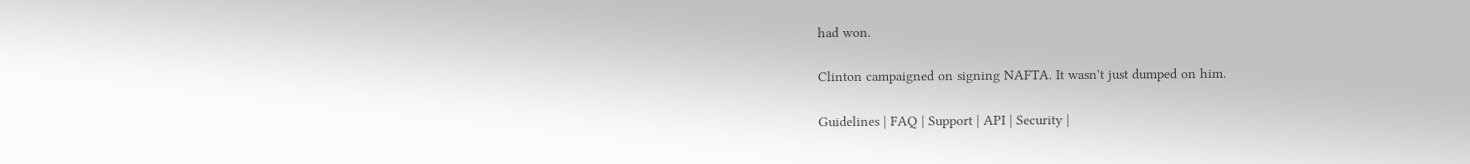had won.

Clinton campaigned on signing NAFTA. It wasn't just dumped on him.

Guidelines | FAQ | Support | API | Security |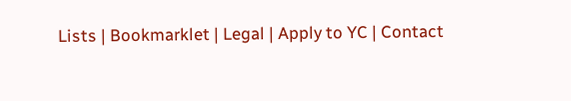Lists | Bookmarklet | Legal | Apply to YC | Contact